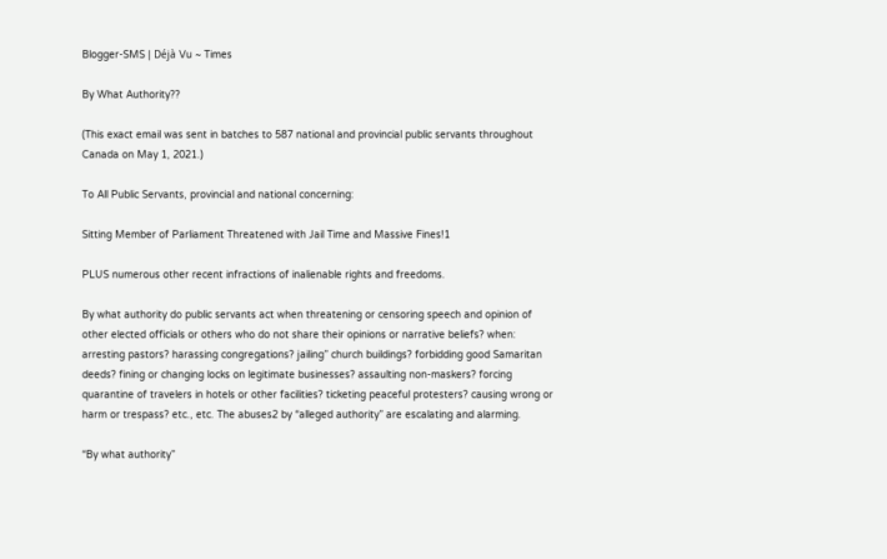Blogger-SMS | Déjà Vu ~ Times

By What Authority??

(This exact email was sent in batches to 587 national and provincial public servants throughout Canada on May 1, 2021.)

To All Public Servants, provincial and national concerning:

Sitting Member of Parliament Threatened with Jail Time and Massive Fines!1

PLUS numerous other recent infractions of inalienable rights and freedoms.

By what authority do public servants act when threatening or censoring speech and opinion of other elected officials or others who do not share their opinions or narrative beliefs? when: arresting pastors? harassing congregations? jailing” church buildings? forbidding good Samaritan deeds? fining or changing locks on legitimate businesses? assaulting non-maskers? forcing quarantine of travelers in hotels or other facilities? ticketing peaceful protesters? causing wrong or harm or trespass? etc., etc. The abuses2 by “alleged authority” are escalating and alarming.

“By what authority”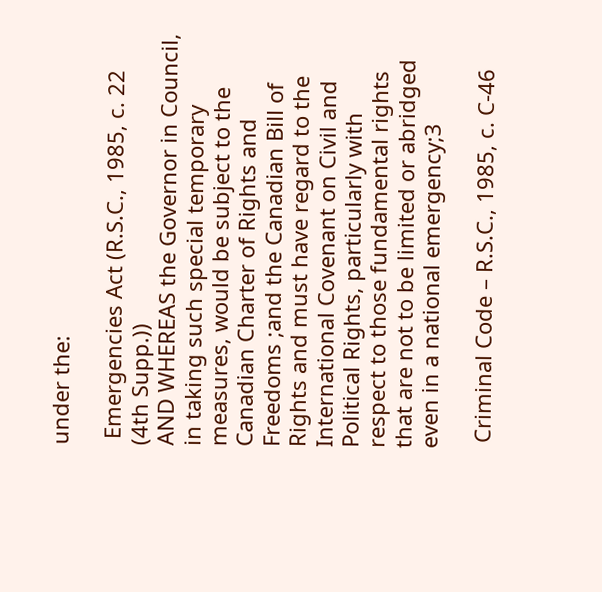under the:

 Emergencies Act (R.S.C., 1985, c. 22 (4th Supp.))
AND WHEREAS the Governor in Council, in taking such special temporary measures, would be subject to the Canadian Charter of Rights and Freedoms ;and the Canadian Bill of Rights and must have regard to the International Covenant on Civil and Political Rights, particularly with respect to those fundamental rights that are not to be limited or abridged even in a national emergency;3

 Criminal Code – R.S.C., 1985, c. C-46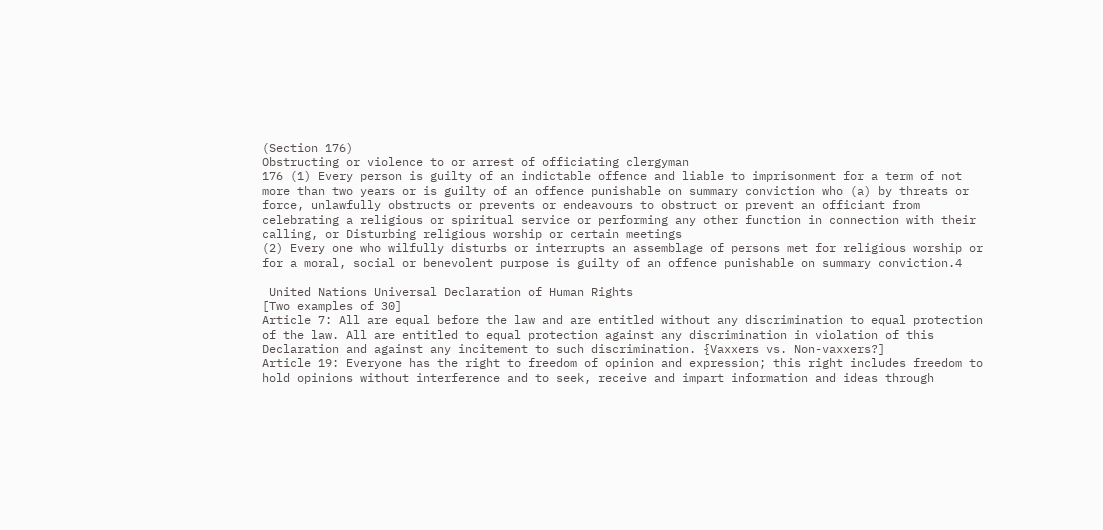(Section 176)
Obstructing or violence to or arrest of officiating clergyman
176 (1) Every person is guilty of an indictable offence and liable to imprisonment for a term of not more than two years or is guilty of an offence punishable on summary conviction who (a) by threats or force, unlawfully obstructs or prevents or endeavours to obstruct or prevent an officiant from celebrating a religious or spiritual service or performing any other function in connection with their calling, or Disturbing religious worship or certain meetings
(2) Every one who wilfully disturbs or interrupts an assemblage of persons met for religious worship or for a moral, social or benevolent purpose is guilty of an offence punishable on summary conviction.4

 United Nations Universal Declaration of Human Rights
[Two examples of 30]
Article 7: All are equal before the law and are entitled without any discrimination to equal protection of the law. All are entitled to equal protection against any discrimination in violation of this Declaration and against any incitement to such discrimination. {Vaxxers vs. Non-vaxxers?]
Article 19: Everyone has the right to freedom of opinion and expression; this right includes freedom to hold opinions without interference and to seek, receive and impart information and ideas through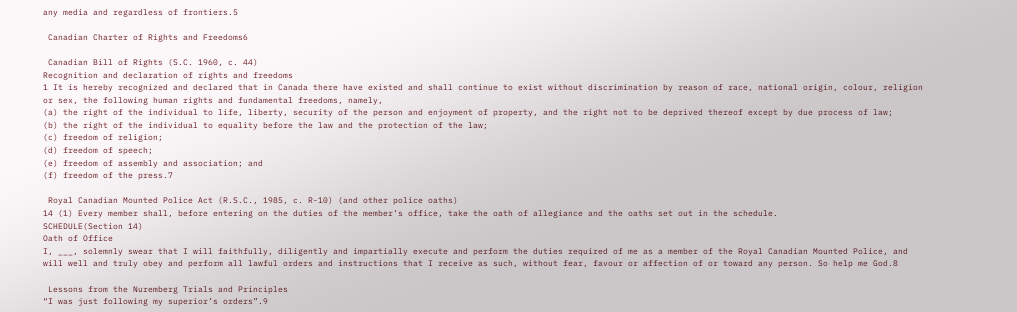any media and regardless of frontiers.5

 Canadian Charter of Rights and Freedoms6

 Canadian Bill of Rights (S.C. 1960, c. 44)
Recognition and declaration of rights and freedoms
1 It is hereby recognized and declared that in Canada there have existed and shall continue to exist without discrimination by reason of race, national origin, colour, religion or sex, the following human rights and fundamental freedoms, namely,
(a) the right of the individual to life, liberty, security of the person and enjoyment of property, and the right not to be deprived thereof except by due process of law;
(b) the right of the individual to equality before the law and the protection of the law;
(c) freedom of religion;
(d) freedom of speech;
(e) freedom of assembly and association; and
(f) freedom of the press.7

 Royal Canadian Mounted Police Act (R.S.C., 1985, c. R-10) (and other police oaths)
14 (1) Every member shall, before entering on the duties of the member’s office, take the oath of allegiance and the oaths set out in the schedule.
SCHEDULE(Section 14)
Oath of Office
I, ___, solemnly swear that I will faithfully, diligently and impartially execute and perform the duties required of me as a member of the Royal Canadian Mounted Police, and will well and truly obey and perform all lawful orders and instructions that I receive as such, without fear, favour or affection of or toward any person. So help me God.8

 Lessons from the Nuremberg Trials and Principles
“I was just following my superior’s orders”.9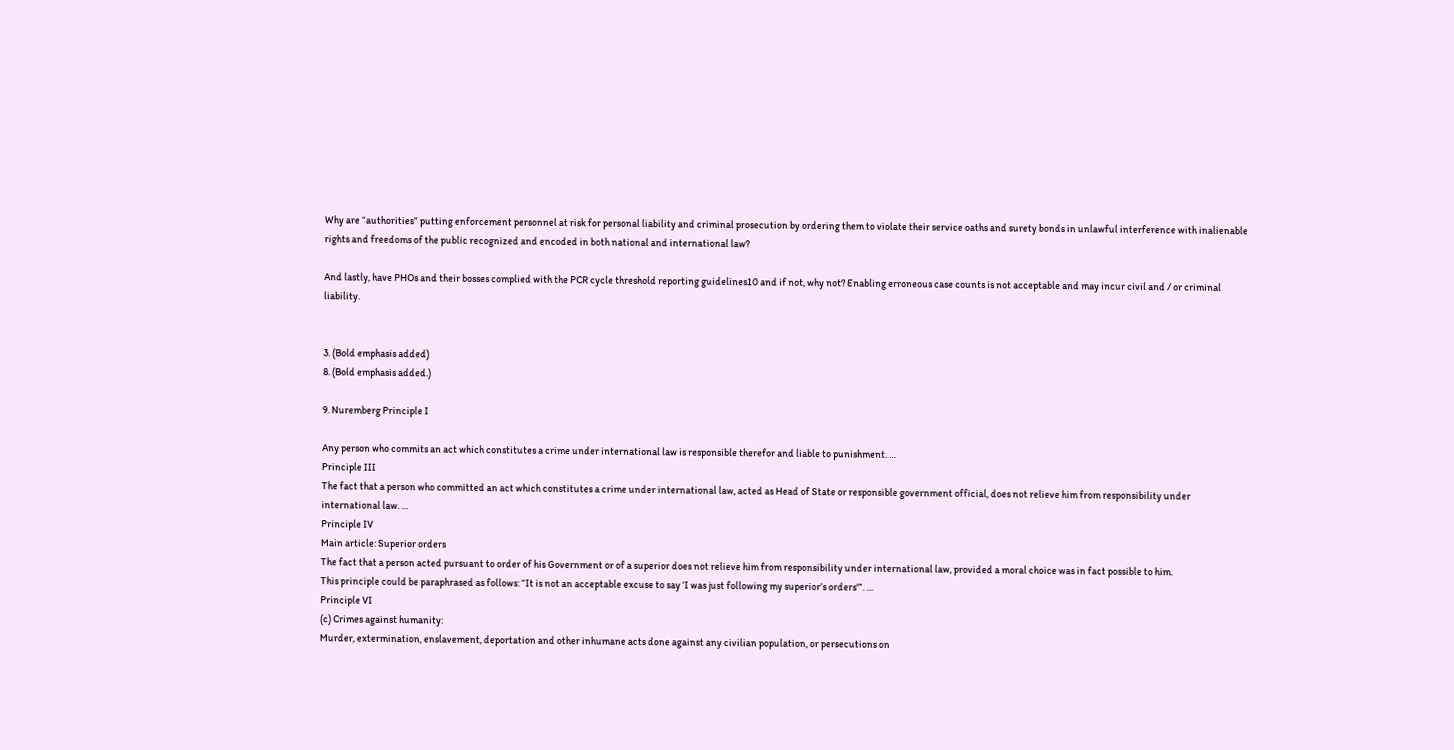Why are “authorities” putting enforcement personnel at risk for personal liability and criminal prosecution by ordering them to violate their service oaths and surety bonds in unlawful interference with inalienable rights and freedoms of the public recognized and encoded in both national and international law?

And lastly, have PHOs and their bosses complied with the PCR cycle threshold reporting guidelines10 and if not, why not? Enabling erroneous case counts is not acceptable and may incur civil and / or criminal liability.


3. (Bold emphasis added)
8. (Bold emphasis added.)

9. Nuremberg Principle I

Any person who commits an act which constitutes a crime under international law is responsible therefor and liable to punishment. …
Principle III
The fact that a person who committed an act which constitutes a crime under international law, acted as Head of State or responsible government official, does not relieve him from responsibility under international law. …
Principle IV
Main article: Superior orders
The fact that a person acted pursuant to order of his Government or of a superior does not relieve him from responsibility under international law, provided a moral choice was in fact possible to him.
This principle could be paraphrased as follows: “It is not an acceptable excuse to say ‘I was just following my superior’s orders'”. …
Principle VI
(c) Crimes against humanity:
Murder, extermination, enslavement, deportation and other inhumane acts done against any civilian population, or persecutions on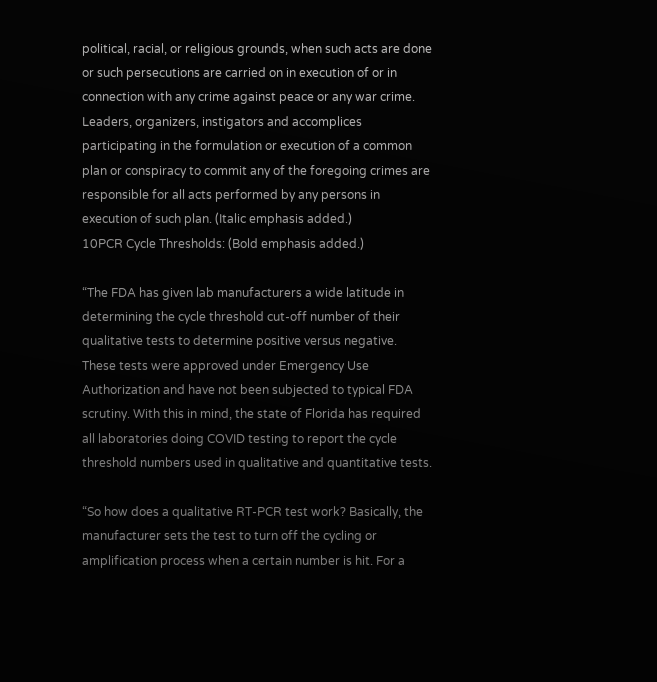political, racial, or religious grounds, when such acts are done or such persecutions are carried on in execution of or in connection with any crime against peace or any war crime.
Leaders, organizers, instigators and accomplices participating in the formulation or execution of a common plan or conspiracy to commit any of the foregoing crimes are responsible for all acts performed by any persons in execution of such plan. (Italic emphasis added.)
10PCR Cycle Thresholds: (Bold emphasis added.)

“The FDA has given lab manufacturers a wide latitude in determining the cycle threshold cut-off number of their qualitative tests to determine positive versus negative. These tests were approved under Emergency Use Authorization and have not been subjected to typical FDA scrutiny. With this in mind, the state of Florida has required all laboratories doing COVID testing to report the cycle threshold numbers used in qualitative and quantitative tests.

“So how does a qualitative RT-PCR test work? Basically, the manufacturer sets the test to turn off the cycling or amplification process when a certain number is hit. For a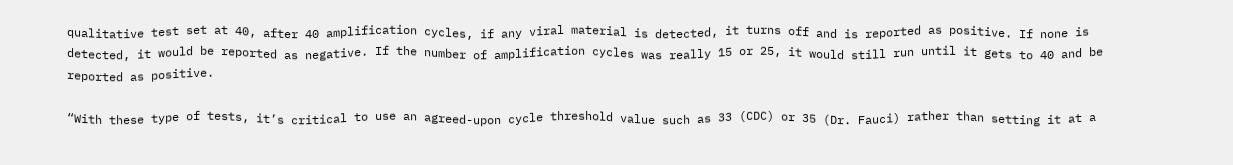qualitative test set at 40, after 40 amplification cycles, if any viral material is detected, it turns off and is reported as positive. If none is detected, it would be reported as negative. If the number of amplification cycles was really 15 or 25, it would still run until it gets to 40 and be reported as positive.

“With these type of tests, it’s critical to use an agreed-upon cycle threshold value such as 33 (CDC) or 35 (Dr. Fauci) rather than setting it at a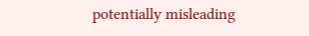potentially misleading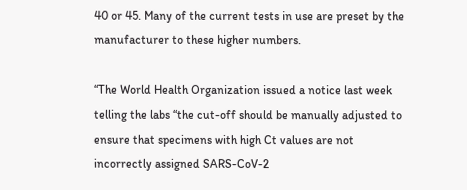40 or 45. Many of the current tests in use are preset by the manufacturer to these higher numbers.

“The World Health Organization issued a notice last week telling the labs “the cut-off should be manually adjusted to ensure that specimens with high Ct values are not incorrectly assigned SARS-CoV-2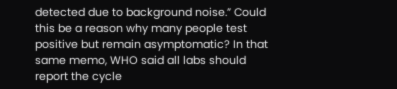detected due to background noise.” Could this be a reason why many people test positive but remain asymptomatic? In that same memo, WHO said all labs should report the cycle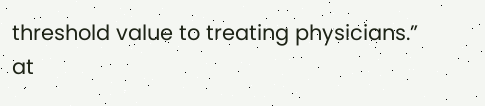threshold value to treating physicians.” at